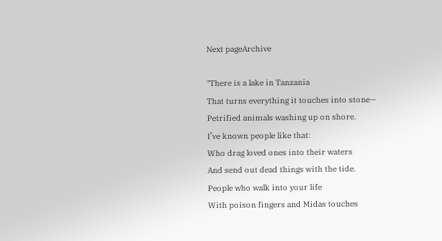Next pageArchive

"There is a lake in Tanzania
That turns everything it touches into stone—
Petrified animals washing up on shore.
I’ve known people like that:
Who drag loved ones into their waters
And send out dead things with the tide.
People who walk into your life
With poison fingers and Midas touches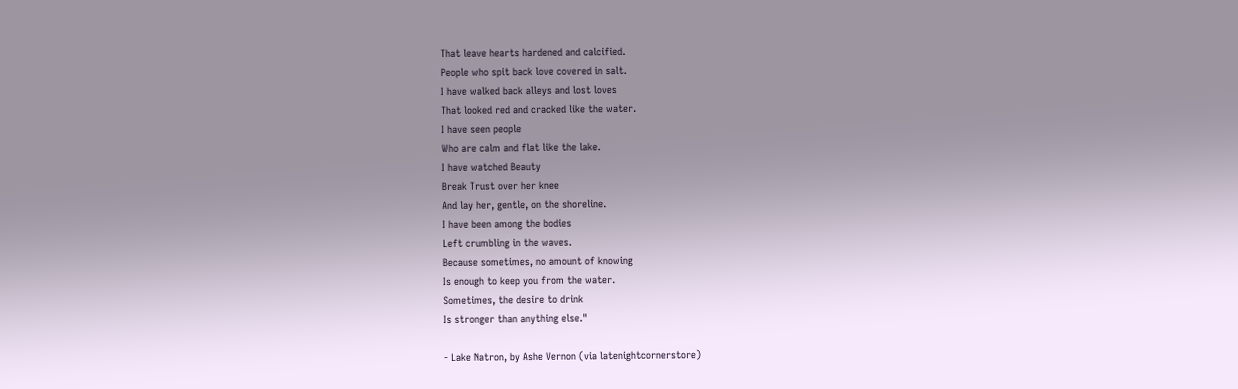That leave hearts hardened and calcified.
People who spit back love covered in salt.
I have walked back alleys and lost loves
That looked red and cracked like the water.
I have seen people
Who are calm and flat like the lake.
I have watched Beauty
Break Trust over her knee
And lay her, gentle, on the shoreline.
I have been among the bodies
Left crumbling in the waves.
Because sometimes, no amount of knowing
Is enough to keep you from the water.
Sometimes, the desire to drink
Is stronger than anything else."

- Lake Natron, by Ashe Vernon (via latenightcornerstore)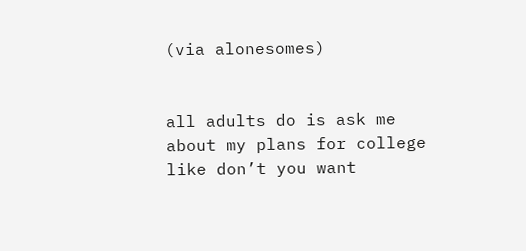(via alonesomes)


all adults do is ask me about my plans for college like don’t you want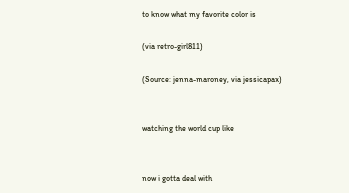to know what my favorite color is

(via retro-girl811)

(Source: jenna-maroney, via jessicapax)


watching the world cup like


now i gotta deal with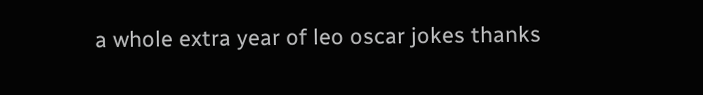a whole extra year of leo oscar jokes thanks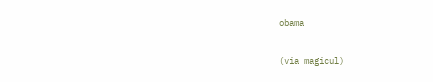obama

(via magicul)